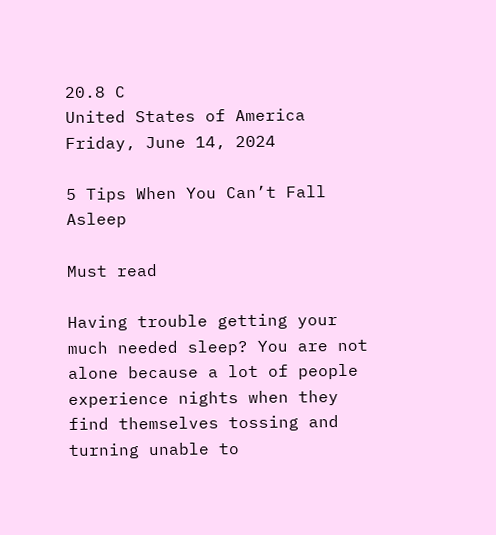20.8 C
United States of America
Friday, June 14, 2024

5 Tips When You Can’t Fall Asleep

Must read

Having trouble getting your much needed sleep? You are not alone because a lot of people experience nights when they find themselves tossing and turning unable to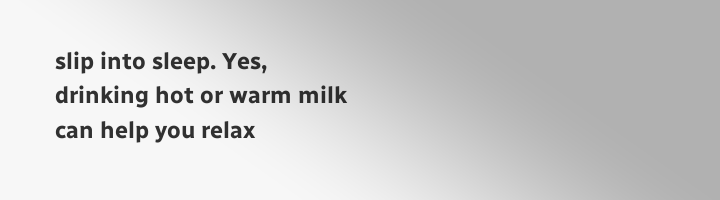slip into sleep. Yes, drinking hot or warm milk can help you relax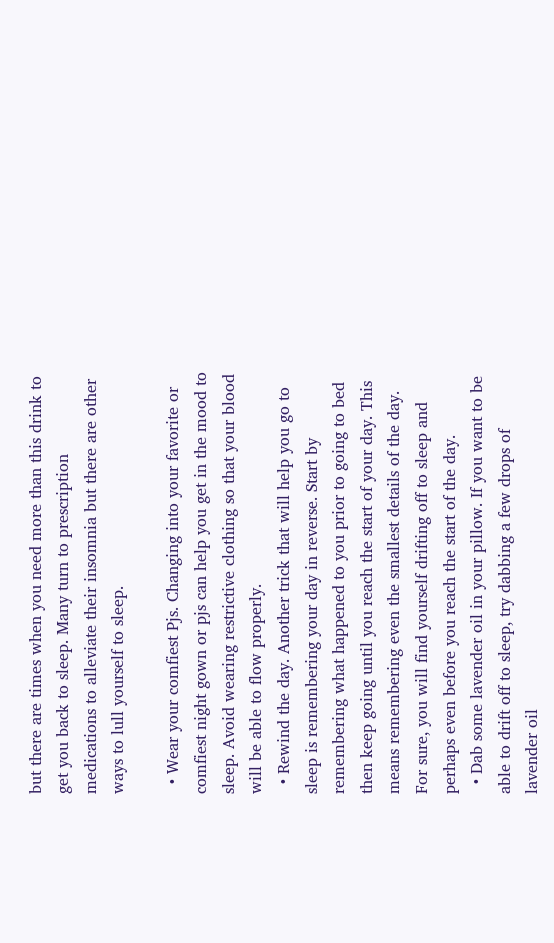but there are times when you need more than this drink to get you back to sleep. Many turn to prescription medications to alleviate their insomnia but there are other ways to lull yourself to sleep.

  • Wear your comfiest Pjs. Changing into your favorite or comfiest night gown or pjs can help you get in the mood to sleep. Avoid wearing restrictive clothing so that your blood will be able to flow properly.
  • Rewind the day. Another trick that will help you go to sleep is remembering your day in reverse. Start by remembering what happened to you prior to going to bed then keep going until you reach the start of your day. This means remembering even the smallest details of the day. For sure, you will find yourself drifting off to sleep and perhaps even before you reach the start of the day.
  • Dab some lavender oil in your pillow. If you want to be able to drift off to sleep, try dabbing a few drops of lavender oil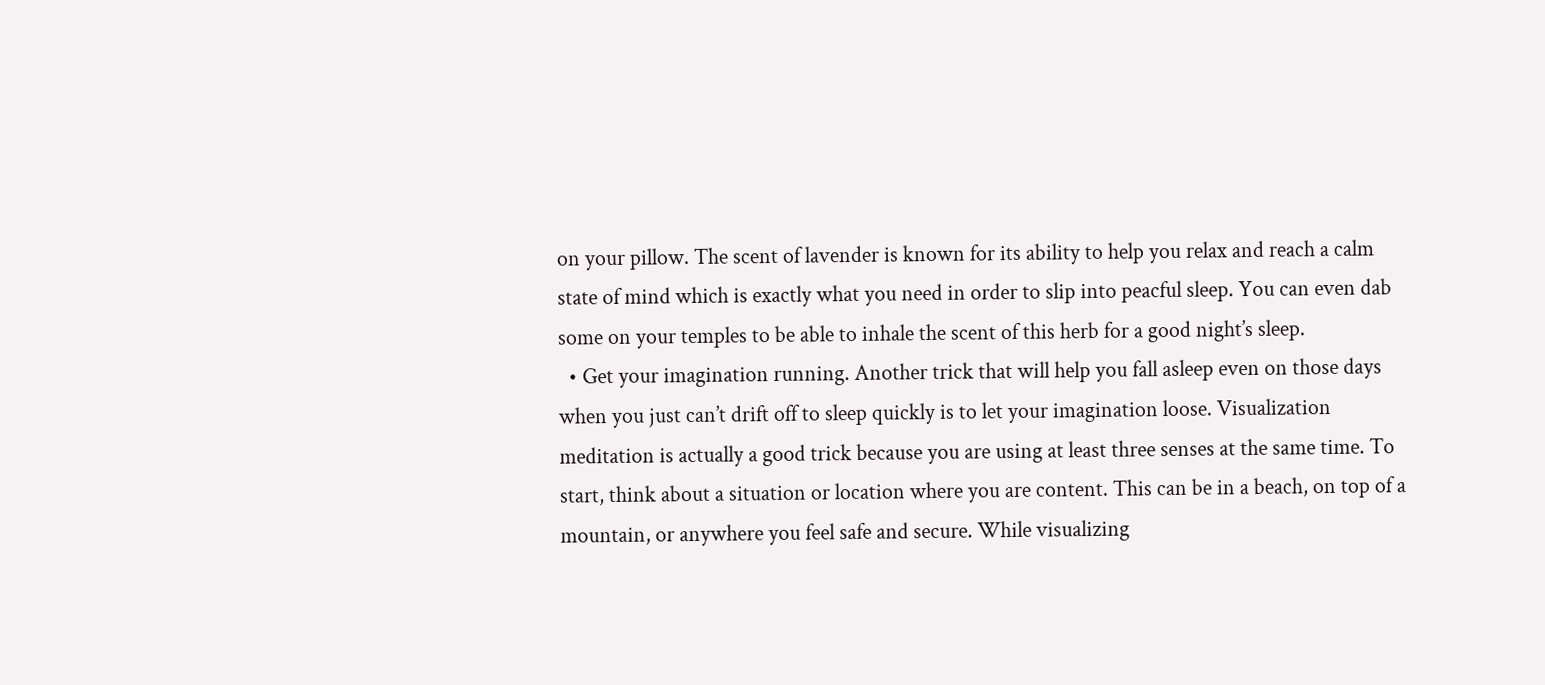on your pillow. The scent of lavender is known for its ability to help you relax and reach a calm state of mind which is exactly what you need in order to slip into peacful sleep. You can even dab some on your temples to be able to inhale the scent of this herb for a good night’s sleep.
  • Get your imagination running. Another trick that will help you fall asleep even on those days when you just can’t drift off to sleep quickly is to let your imagination loose. Visualization meditation is actually a good trick because you are using at least three senses at the same time. To start, think about a situation or location where you are content. This can be in a beach, on top of a mountain, or anywhere you feel safe and secure. While visualizing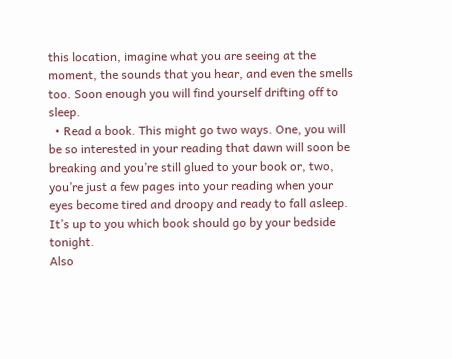this location, imagine what you are seeing at the moment, the sounds that you hear, and even the smells too. Soon enough you will find yourself drifting off to sleep.
  • Read a book. This might go two ways. One, you will be so interested in your reading that dawn will soon be breaking and you’re still glued to your book or, two, you’re just a few pages into your reading when your eyes become tired and droopy and ready to fall asleep. It’s up to you which book should go by your bedside tonight.
Also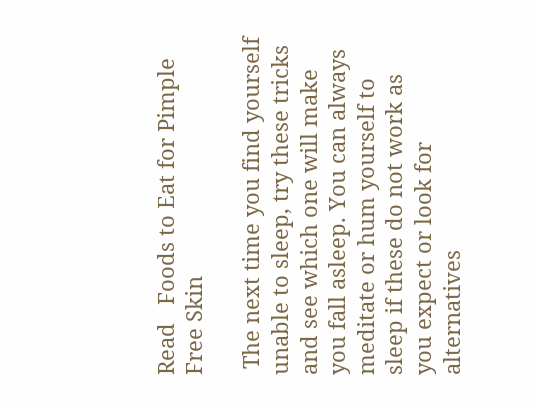Read   Foods to Eat for Pimple Free Skin

 The next time you find yourself unable to sleep, try these tricks and see which one will make you fall asleep. You can always meditate or hum yourself to sleep if these do not work as you expect or look for alternatives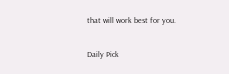that will work best for you.


Daily Pick